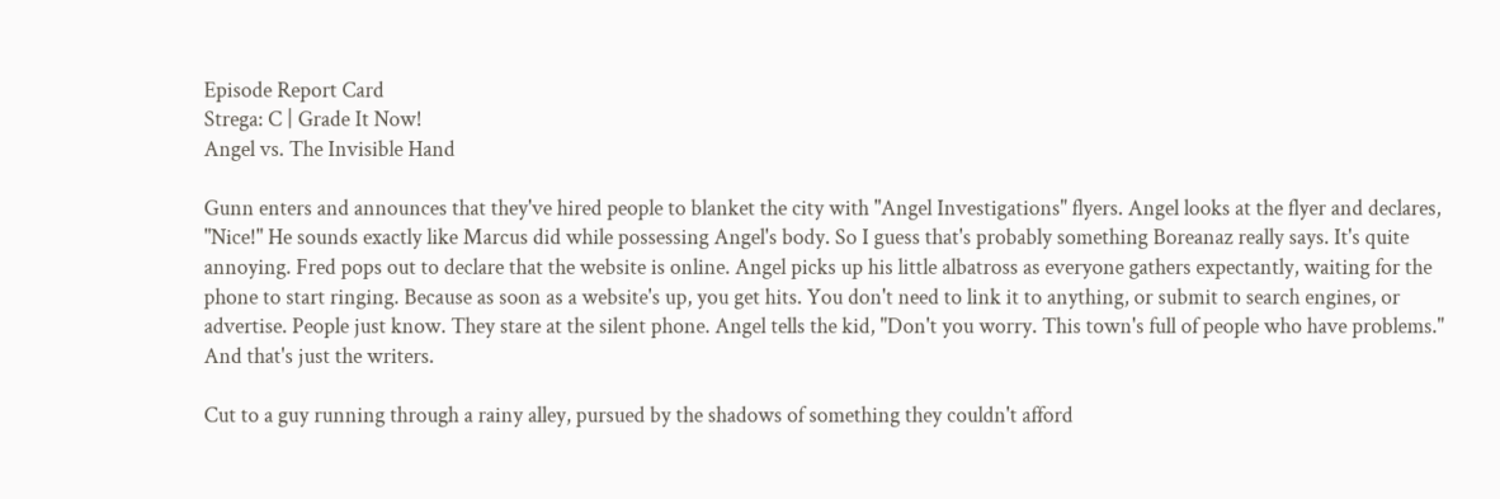Episode Report Card
Strega: C | Grade It Now!
Angel vs. The Invisible Hand

Gunn enters and announces that they've hired people to blanket the city with "Angel Investigations" flyers. Angel looks at the flyer and declares, "Nice!" He sounds exactly like Marcus did while possessing Angel's body. So I guess that's probably something Boreanaz really says. It's quite annoying. Fred pops out to declare that the website is online. Angel picks up his little albatross as everyone gathers expectantly, waiting for the phone to start ringing. Because as soon as a website's up, you get hits. You don't need to link it to anything, or submit to search engines, or advertise. People just know. They stare at the silent phone. Angel tells the kid, "Don't you worry. This town's full of people who have problems." And that's just the writers.

Cut to a guy running through a rainy alley, pursued by the shadows of something they couldn't afford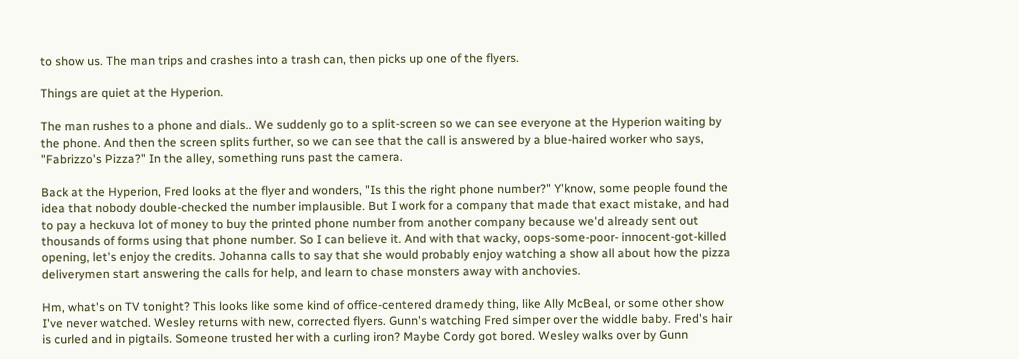to show us. The man trips and crashes into a trash can, then picks up one of the flyers.

Things are quiet at the Hyperion.

The man rushes to a phone and dials.. We suddenly go to a split-screen so we can see everyone at the Hyperion waiting by the phone. And then the screen splits further, so we can see that the call is answered by a blue-haired worker who says, "Fabrizzo's Pizza?" In the alley, something runs past the camera.

Back at the Hyperion, Fred looks at the flyer and wonders, "Is this the right phone number?" Y'know, some people found the idea that nobody double-checked the number implausible. But I work for a company that made that exact mistake, and had to pay a heckuva lot of money to buy the printed phone number from another company because we'd already sent out thousands of forms using that phone number. So I can believe it. And with that wacky, oops-some-poor- innocent-got-killed opening, let's enjoy the credits. Johanna calls to say that she would probably enjoy watching a show all about how the pizza deliverymen start answering the calls for help, and learn to chase monsters away with anchovies.

Hm, what's on TV tonight? This looks like some kind of office-centered dramedy thing, like Ally McBeal, or some other show I've never watched. Wesley returns with new, corrected flyers. Gunn's watching Fred simper over the widdle baby. Fred's hair is curled and in pigtails. Someone trusted her with a curling iron? Maybe Cordy got bored. Wesley walks over by Gunn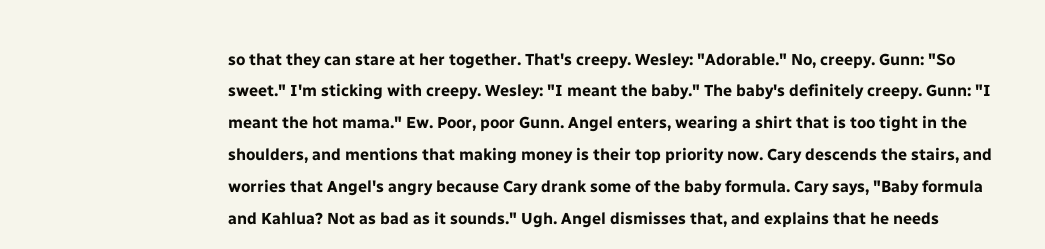so that they can stare at her together. That's creepy. Wesley: "Adorable." No, creepy. Gunn: "So sweet." I'm sticking with creepy. Wesley: "I meant the baby." The baby's definitely creepy. Gunn: "I meant the hot mama." Ew. Poor, poor Gunn. Angel enters, wearing a shirt that is too tight in the shoulders, and mentions that making money is their top priority now. Cary descends the stairs, and worries that Angel's angry because Cary drank some of the baby formula. Cary says, "Baby formula and Kahlua? Not as bad as it sounds." Ugh. Angel dismisses that, and explains that he needs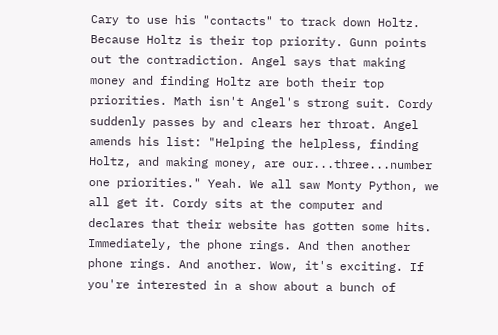Cary to use his "contacts" to track down Holtz. Because Holtz is their top priority. Gunn points out the contradiction. Angel says that making money and finding Holtz are both their top priorities. Math isn't Angel's strong suit. Cordy suddenly passes by and clears her throat. Angel amends his list: "Helping the helpless, finding Holtz, and making money, are our...three...number one priorities." Yeah. We all saw Monty Python, we all get it. Cordy sits at the computer and declares that their website has gotten some hits. Immediately, the phone rings. And then another phone rings. And another. Wow, it's exciting. If you're interested in a show about a bunch of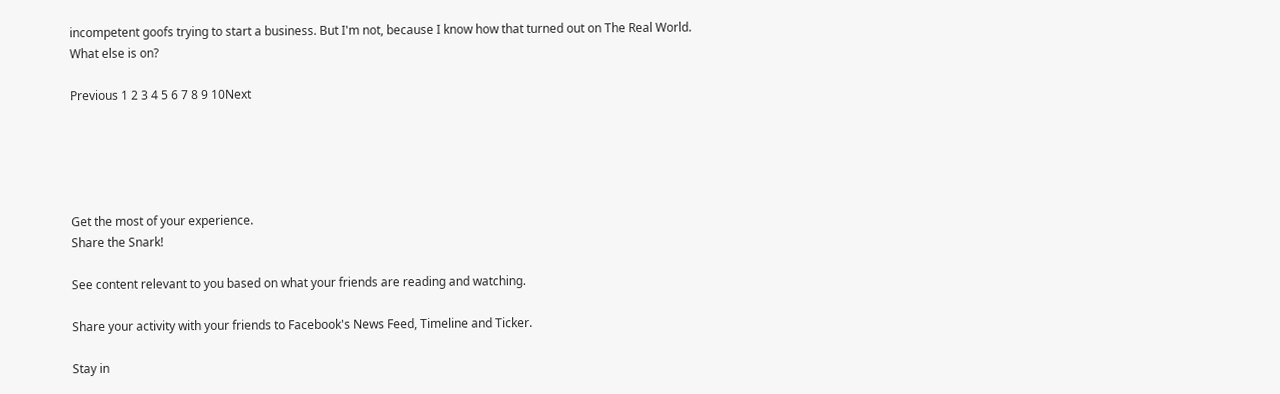incompetent goofs trying to start a business. But I'm not, because I know how that turned out on The Real World. What else is on?

Previous 1 2 3 4 5 6 7 8 9 10Next





Get the most of your experience.
Share the Snark!

See content relevant to you based on what your friends are reading and watching.

Share your activity with your friends to Facebook's News Feed, Timeline and Ticker.

Stay in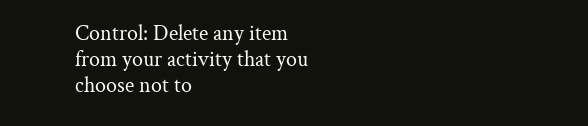Control: Delete any item from your activity that you choose not to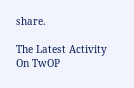share.

The Latest Activity On TwOP